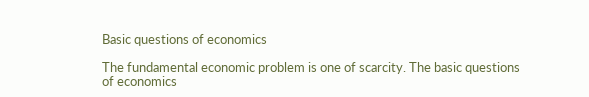Basic questions of economics

The fundamental economic problem is one of scarcity. The basic questions of economics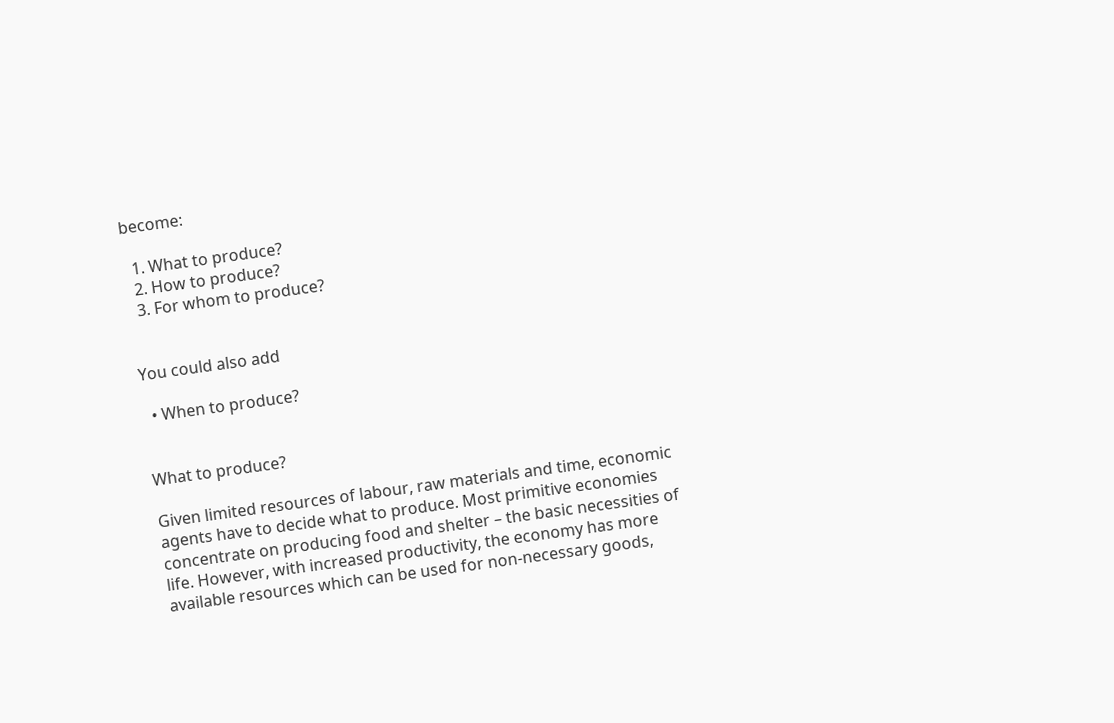become:

  1. What to produce?
  2. How to produce?
  3. For whom to produce?


You could also add

  • When to produce?


What to produce?

Given limited resources of labour, raw materials and time, economic agents have to decide what to produce. Most primitive economies concentrate on producing food and shelter – the basic necessities of life. However, with increased productivity, the economy has more available resources which can be used for non-necessary goods,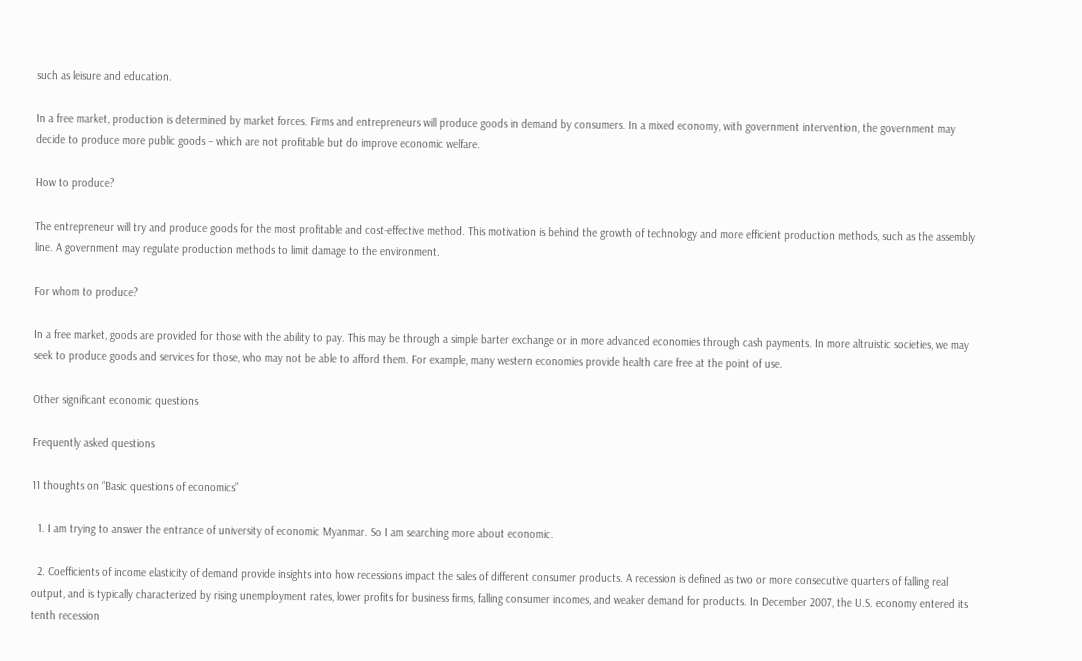such as leisure and education.

In a free market, production is determined by market forces. Firms and entrepreneurs will produce goods in demand by consumers. In a mixed economy, with government intervention, the government may decide to produce more public goods – which are not profitable but do improve economic welfare.

How to produce?

The entrepreneur will try and produce goods for the most profitable and cost-effective method. This motivation is behind the growth of technology and more efficient production methods, such as the assembly line. A government may regulate production methods to limit damage to the environment.

For whom to produce?

In a free market, goods are provided for those with the ability to pay. This may be through a simple barter exchange or in more advanced economies through cash payments. In more altruistic societies, we may seek to produce goods and services for those, who may not be able to afford them. For example, many western economies provide health care free at the point of use.

Other significant economic questions

Frequently asked questions

11 thoughts on “Basic questions of economics”

  1. I am trying to answer the entrance of university of economic Myanmar. So I am searching more about economic.

  2. Coefficients of income elasticity of demand provide insights into how recessions impact the sales of different consumer products. A recession is defined as two or more consecutive quarters of falling real output, and is typically characterized by rising unemployment rates, lower profits for business firms, falling consumer incomes, and weaker demand for products. In December 2007, the U.S. economy entered its tenth recession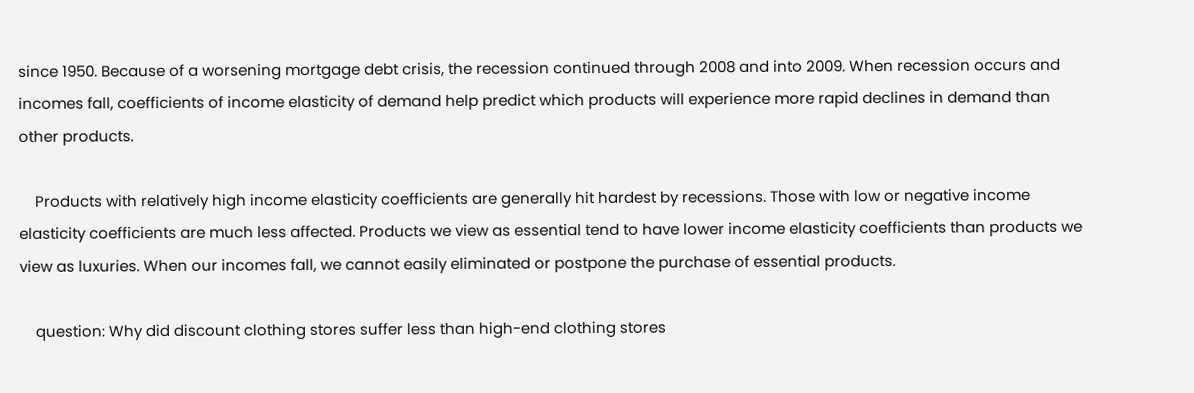since 1950. Because of a worsening mortgage debt crisis, the recession continued through 2008 and into 2009. When recession occurs and incomes fall, coefficients of income elasticity of demand help predict which products will experience more rapid declines in demand than other products.

    Products with relatively high income elasticity coefficients are generally hit hardest by recessions. Those with low or negative income elasticity coefficients are much less affected. Products we view as essential tend to have lower income elasticity coefficients than products we view as luxuries. When our incomes fall, we cannot easily eliminated or postpone the purchase of essential products.

    question: Why did discount clothing stores suffer less than high-end clothing stores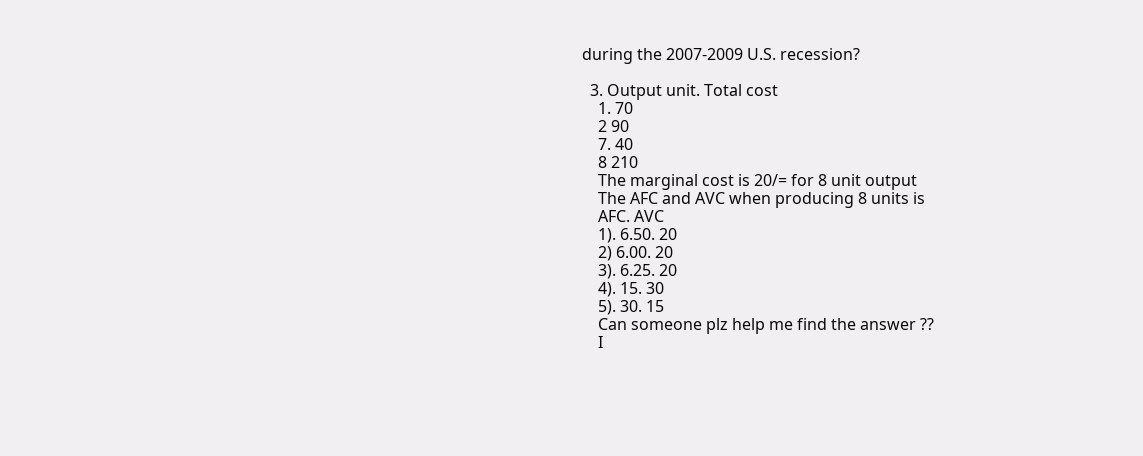during the 2007-2009 U.S. recession?

  3. Output unit. Total cost
    1. 70
    2 90
    7. 40
    8 210
    The marginal cost is 20/= for 8 unit output
    The AFC and AVC when producing 8 units is
    AFC. AVC
    1). 6.50. 20
    2) 6.00. 20
    3). 6.25. 20
    4). 15. 30
    5). 30. 15
    Can someone plz help me find the answer ??
    I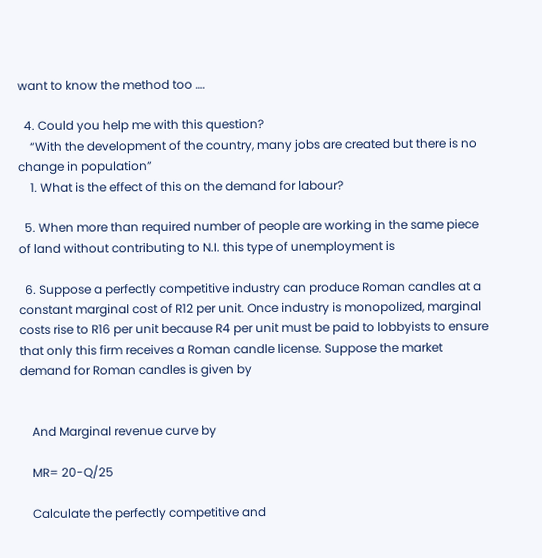want to know the method too ….

  4. Could you help me with this question?
    “With the development of the country, many jobs are created but there is no change in population”
    1. What is the effect of this on the demand for labour?

  5. When more than required number of people are working in the same piece of land without contributing to N.I. this type of unemployment is

  6. Suppose a perfectly competitive industry can produce Roman candles at a constant marginal cost of R12 per unit. Once industry is monopolized, marginal costs rise to R16 per unit because R4 per unit must be paid to lobbyists to ensure that only this firm receives a Roman candle license. Suppose the market demand for Roman candles is given by


    And Marginal revenue curve by

    MR= 20-Q/25

    Calculate the perfectly competitive and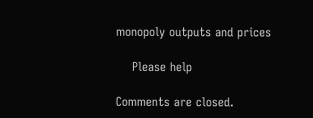monopoly outputs and prices

    Please help

Comments are closed.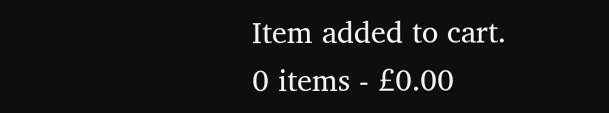Item added to cart.
0 items - £0.00